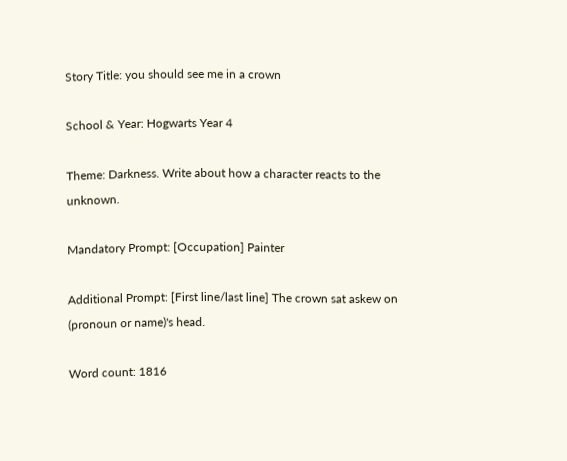Story Title: you should see me in a crown

School & Year: Hogwarts Year 4

Theme: Darkness. Write about how a character reacts to the unknown.

Mandatory Prompt: [Occupation] Painter

Additional Prompt: [First line/last line] The crown sat askew on (pronoun or name)'s head.

Word count: 1816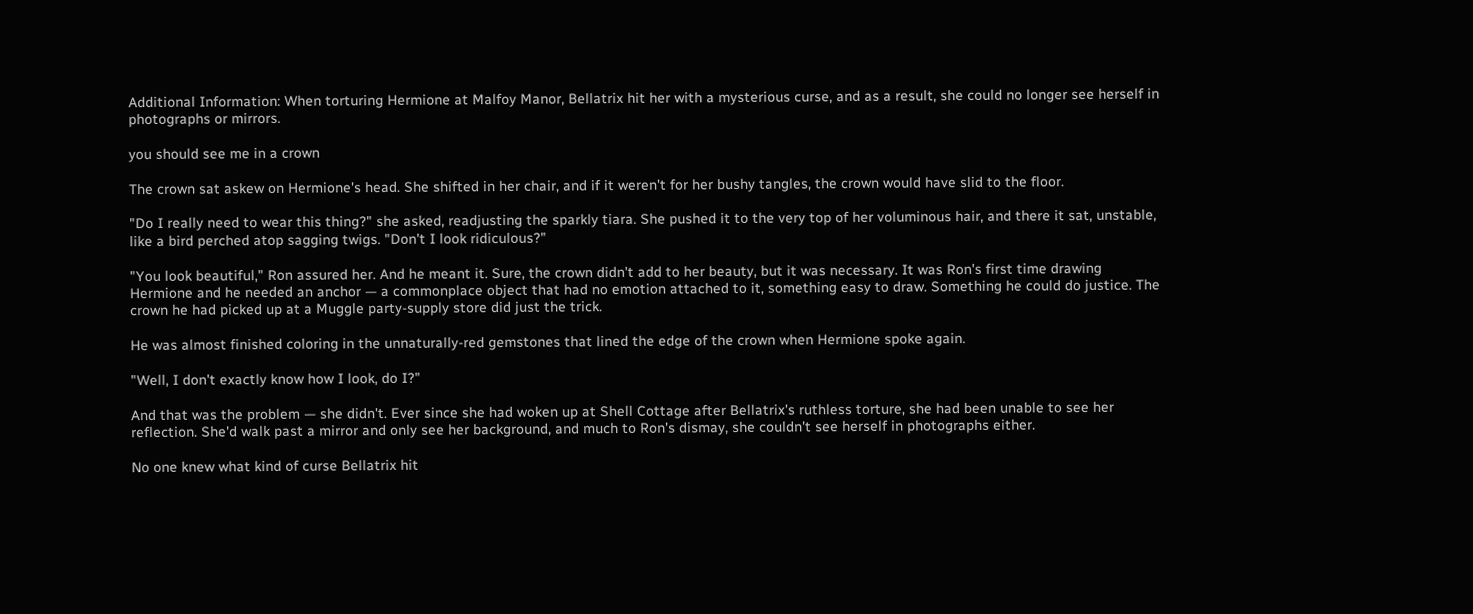Additional Information: When torturing Hermione at Malfoy Manor, Bellatrix hit her with a mysterious curse, and as a result, she could no longer see herself in photographs or mirrors.

you should see me in a crown

The crown sat askew on Hermione's head. She shifted in her chair, and if it weren't for her bushy tangles, the crown would have slid to the floor.

"Do I really need to wear this thing?" she asked, readjusting the sparkly tiara. She pushed it to the very top of her voluminous hair, and there it sat, unstable, like a bird perched atop sagging twigs. "Don't I look ridiculous?"

"You look beautiful," Ron assured her. And he meant it. Sure, the crown didn't add to her beauty, but it was necessary. It was Ron's first time drawing Hermione and he needed an anchor — a commonplace object that had no emotion attached to it, something easy to draw. Something he could do justice. The crown he had picked up at a Muggle party-supply store did just the trick.

He was almost finished coloring in the unnaturally-red gemstones that lined the edge of the crown when Hermione spoke again.

"Well, I don't exactly know how I look, do I?"

And that was the problem — she didn't. Ever since she had woken up at Shell Cottage after Bellatrix's ruthless torture, she had been unable to see her reflection. She'd walk past a mirror and only see her background, and much to Ron's dismay, she couldn't see herself in photographs either.

No one knew what kind of curse Bellatrix hit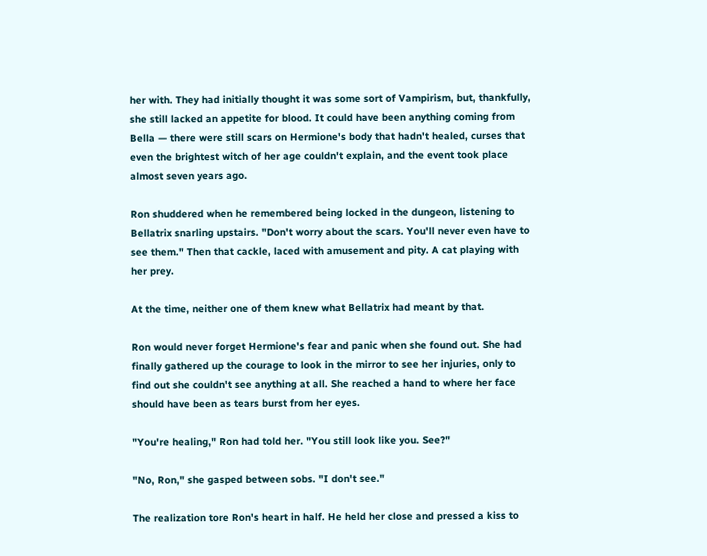her with. They had initially thought it was some sort of Vampirism, but, thankfully, she still lacked an appetite for blood. It could have been anything coming from Bella — there were still scars on Hermione's body that hadn't healed, curses that even the brightest witch of her age couldn't explain, and the event took place almost seven years ago.

Ron shuddered when he remembered being locked in the dungeon, listening to Bellatrix snarling upstairs. "Don't worry about the scars. You'll never even have to see them." Then that cackle, laced with amusement and pity. A cat playing with her prey.

At the time, neither one of them knew what Bellatrix had meant by that.

Ron would never forget Hermione's fear and panic when she found out. She had finally gathered up the courage to look in the mirror to see her injuries, only to find out she couldn't see anything at all. She reached a hand to where her face should have been as tears burst from her eyes.

"You're healing," Ron had told her. "You still look like you. See?"

"No, Ron," she gasped between sobs. "I don't see."

The realization tore Ron's heart in half. He held her close and pressed a kiss to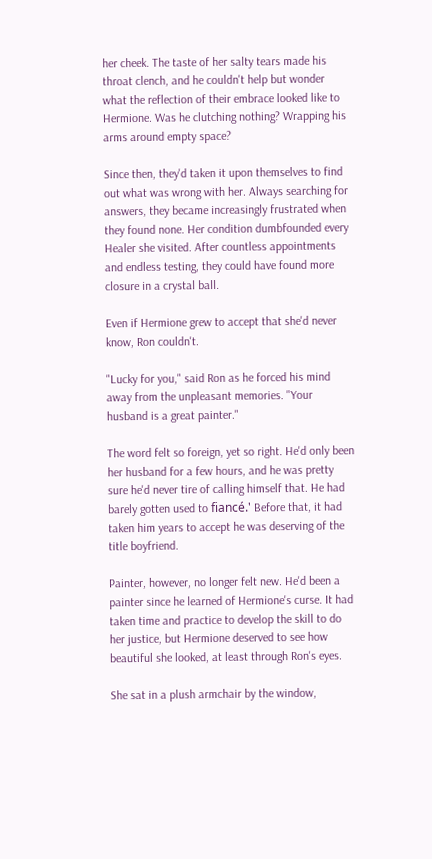her cheek. The taste of her salty tears made his throat clench, and he couldn't help but wonder what the reflection of their embrace looked like to Hermione. Was he clutching nothing? Wrapping his arms around empty space?

Since then, they'd taken it upon themselves to find out what was wrong with her. Always searching for answers, they became increasingly frustrated when they found none. Her condition dumbfounded every Healer she visited. After countless appointments and endless testing, they could have found more closure in a crystal ball.

Even if Hermione grew to accept that she'd never know, Ron couldn't.

"Lucky for you," said Ron as he forced his mind away from the unpleasant memories. "Your husband is a great painter."

The word felt so foreign, yet so right. He'd only been her husband for a few hours, and he was pretty sure he'd never tire of calling himself that. He had barely gotten used to fiancé.' Before that, it had taken him years to accept he was deserving of the title boyfriend.

Painter, however, no longer felt new. He'd been a painter since he learned of Hermione's curse. It had taken time and practice to develop the skill to do her justice, but Hermione deserved to see how beautiful she looked, at least through Ron's eyes.

She sat in a plush armchair by the window,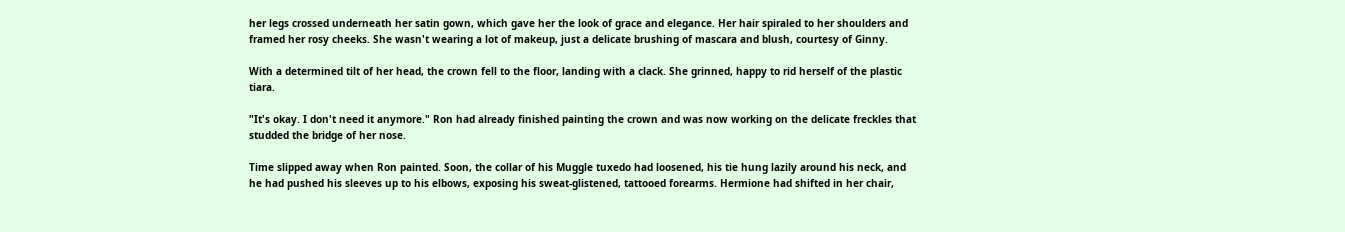her legs crossed underneath her satin gown, which gave her the look of grace and elegance. Her hair spiraled to her shoulders and framed her rosy cheeks. She wasn't wearing a lot of makeup, just a delicate brushing of mascara and blush, courtesy of Ginny.

With a determined tilt of her head, the crown fell to the floor, landing with a clack. She grinned, happy to rid herself of the plastic tiara.

"It's okay. I don't need it anymore." Ron had already finished painting the crown and was now working on the delicate freckles that studded the bridge of her nose.

Time slipped away when Ron painted. Soon, the collar of his Muggle tuxedo had loosened, his tie hung lazily around his neck, and he had pushed his sleeves up to his elbows, exposing his sweat-glistened, tattooed forearms. Hermione had shifted in her chair,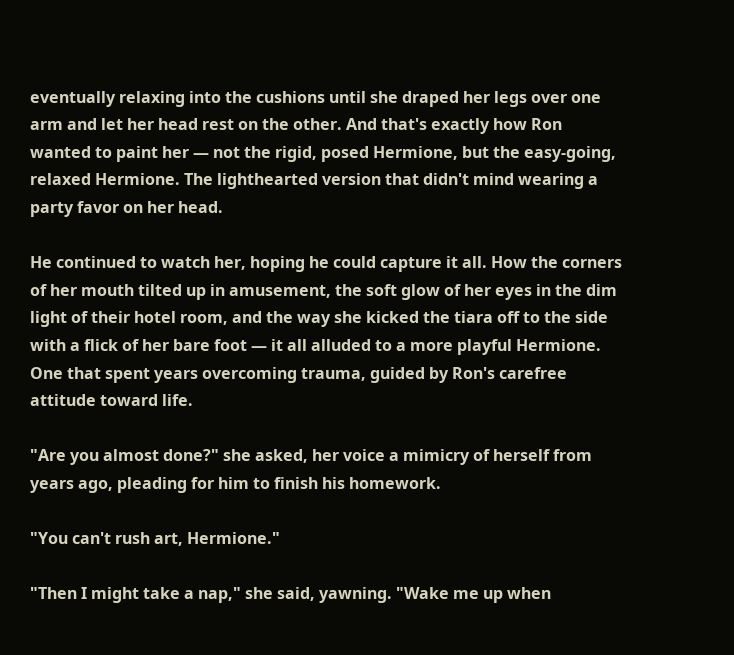eventually relaxing into the cushions until she draped her legs over one arm and let her head rest on the other. And that's exactly how Ron wanted to paint her — not the rigid, posed Hermione, but the easy-going, relaxed Hermione. The lighthearted version that didn't mind wearing a party favor on her head.

He continued to watch her, hoping he could capture it all. How the corners of her mouth tilted up in amusement, the soft glow of her eyes in the dim light of their hotel room, and the way she kicked the tiara off to the side with a flick of her bare foot — it all alluded to a more playful Hermione. One that spent years overcoming trauma, guided by Ron's carefree attitude toward life.

"Are you almost done?" she asked, her voice a mimicry of herself from years ago, pleading for him to finish his homework.

"You can't rush art, Hermione."

"Then I might take a nap," she said, yawning. "Wake me up when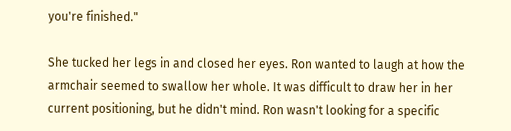you're finished."

She tucked her legs in and closed her eyes. Ron wanted to laugh at how the armchair seemed to swallow her whole. It was difficult to draw her in her current positioning, but he didn't mind. Ron wasn't looking for a specific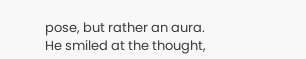pose, but rather an aura. He smiled at the thought,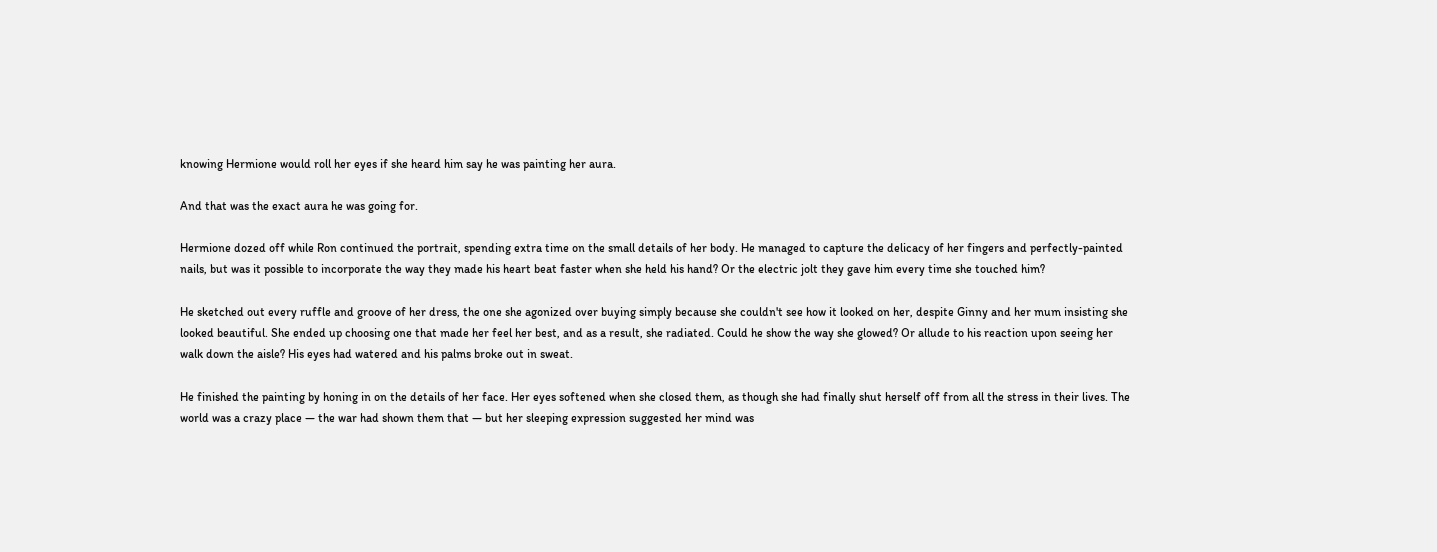knowing Hermione would roll her eyes if she heard him say he was painting her aura.

And that was the exact aura he was going for.

Hermione dozed off while Ron continued the portrait, spending extra time on the small details of her body. He managed to capture the delicacy of her fingers and perfectly-painted nails, but was it possible to incorporate the way they made his heart beat faster when she held his hand? Or the electric jolt they gave him every time she touched him?

He sketched out every ruffle and groove of her dress, the one she agonized over buying simply because she couldn't see how it looked on her, despite Ginny and her mum insisting she looked beautiful. She ended up choosing one that made her feel her best, and as a result, she radiated. Could he show the way she glowed? Or allude to his reaction upon seeing her walk down the aisle? His eyes had watered and his palms broke out in sweat.

He finished the painting by honing in on the details of her face. Her eyes softened when she closed them, as though she had finally shut herself off from all the stress in their lives. The world was a crazy place — the war had shown them that — but her sleeping expression suggested her mind was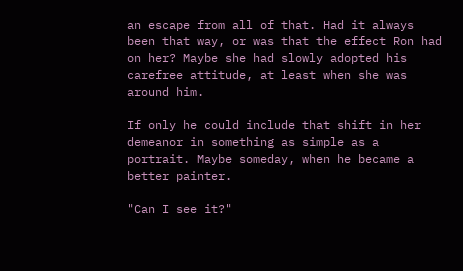an escape from all of that. Had it always been that way, or was that the effect Ron had on her? Maybe she had slowly adopted his carefree attitude, at least when she was around him.

If only he could include that shift in her demeanor in something as simple as a portrait. Maybe someday, when he became a better painter.

"Can I see it?"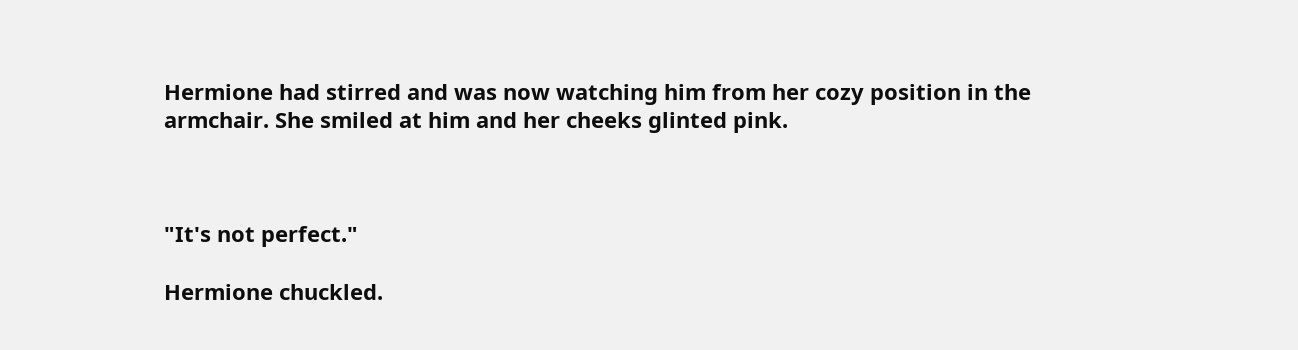Hermione had stirred and was now watching him from her cozy position in the armchair. She smiled at him and her cheeks glinted pink.



"It's not perfect."

Hermione chuckled.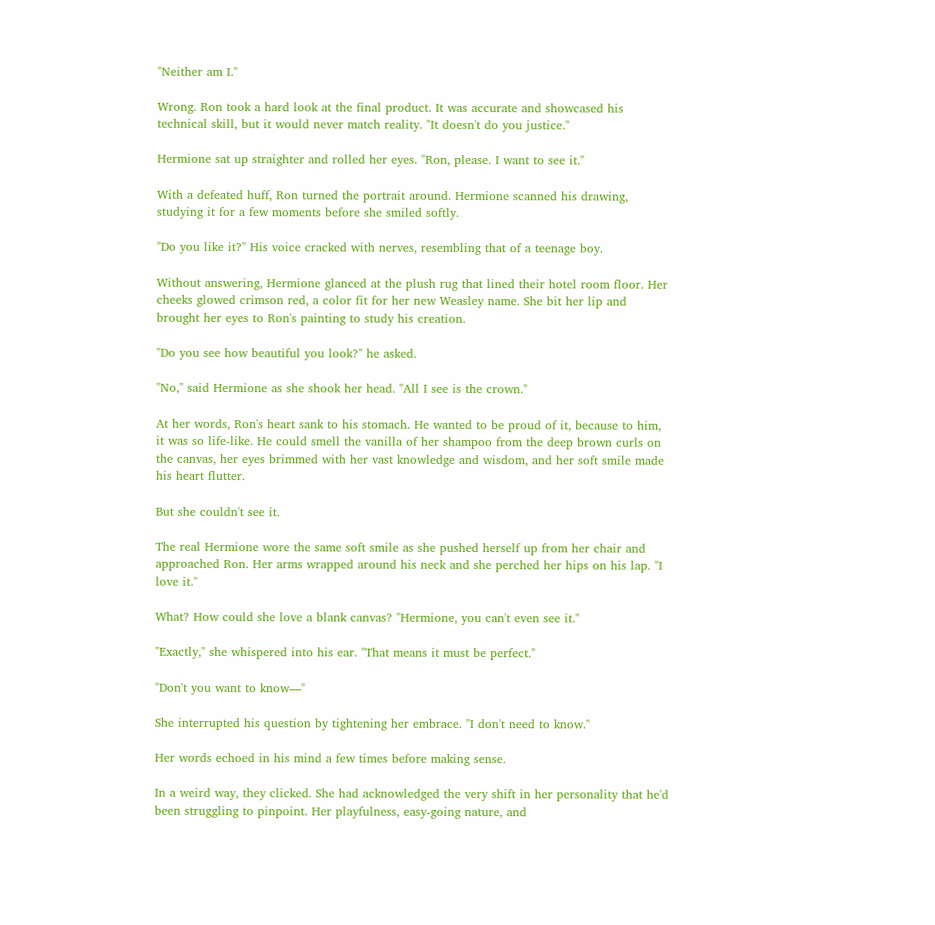"Neither am I."

Wrong. Ron took a hard look at the final product. It was accurate and showcased his technical skill, but it would never match reality. "It doesn't do you justice."

Hermione sat up straighter and rolled her eyes. "Ron, please. I want to see it."

With a defeated huff, Ron turned the portrait around. Hermione scanned his drawing, studying it for a few moments before she smiled softly.

"Do you like it?" His voice cracked with nerves, resembling that of a teenage boy.

Without answering, Hermione glanced at the plush rug that lined their hotel room floor. Her cheeks glowed crimson red, a color fit for her new Weasley name. She bit her lip and brought her eyes to Ron's painting to study his creation.

"Do you see how beautiful you look?" he asked.

"No," said Hermione as she shook her head. "All I see is the crown."

At her words, Ron's heart sank to his stomach. He wanted to be proud of it, because to him, it was so life-like. He could smell the vanilla of her shampoo from the deep brown curls on the canvas, her eyes brimmed with her vast knowledge and wisdom, and her soft smile made his heart flutter.

But she couldn't see it.

The real Hermione wore the same soft smile as she pushed herself up from her chair and approached Ron. Her arms wrapped around his neck and she perched her hips on his lap. "I love it."

What? How could she love a blank canvas? "Hermione, you can't even see it."

"Exactly," she whispered into his ear. "That means it must be perfect."

"Don't you want to know—"

She interrupted his question by tightening her embrace. "I don't need to know."

Her words echoed in his mind a few times before making sense.

In a weird way, they clicked. She had acknowledged the very shift in her personality that he'd been struggling to pinpoint. Her playfulness, easy-going nature, and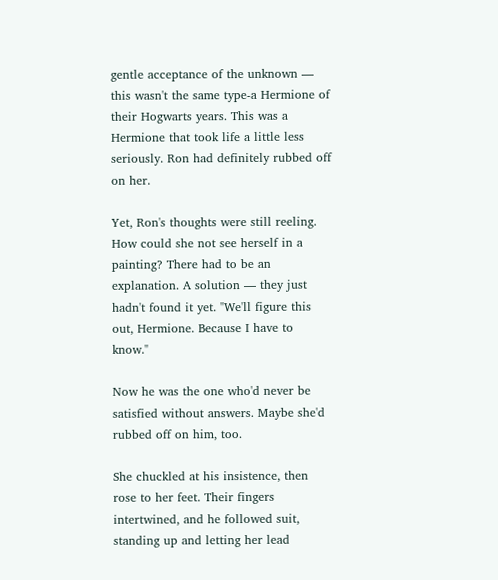gentle acceptance of the unknown — this wasn't the same type-a Hermione of their Hogwarts years. This was a Hermione that took life a little less seriously. Ron had definitely rubbed off on her.

Yet, Ron's thoughts were still reeling. How could she not see herself in a painting? There had to be an explanation. A solution — they just hadn't found it yet. "We'll figure this out, Hermione. Because I have to know."

Now he was the one who'd never be satisfied without answers. Maybe she'd rubbed off on him, too.

She chuckled at his insistence, then rose to her feet. Their fingers intertwined, and he followed suit, standing up and letting her lead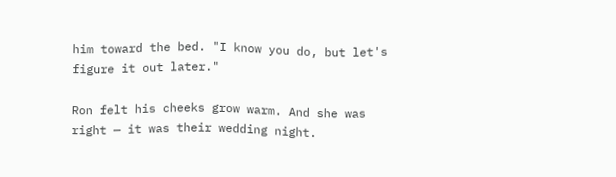him toward the bed. "I know you do, but let's figure it out later."

Ron felt his cheeks grow warm. And she was right — it was their wedding night.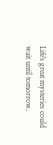Life's great mysteries could wait until tomorrow.